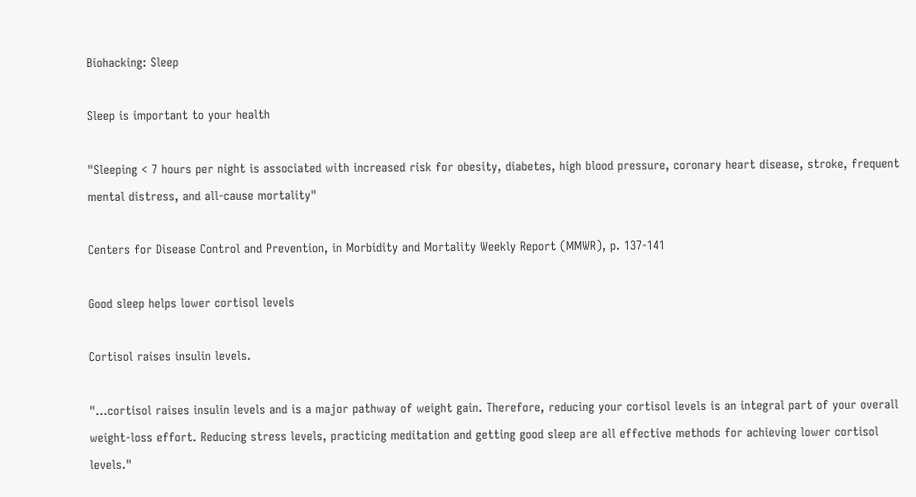Biohacking: Sleep

Sleep is important to your health

"Sleeping < 7 hours per night is associated with increased risk for obesity, diabetes, high blood pressure, coronary heart disease, stroke, frequent mental distress, and all-cause mortality"

Centers for Disease Control and Prevention, in Morbidity and Mortality Weekly Report (MMWR), p. 137-141

Good sleep helps lower cortisol levels

Cortisol raises insulin levels.

"...cortisol raises insulin levels and is a major pathway of weight gain. Therefore, reducing your cortisol levels is an integral part of your overall weight-loss effort. Reducing stress levels, practicing meditation and getting good sleep are all effective methods for achieving lower cortisol levels."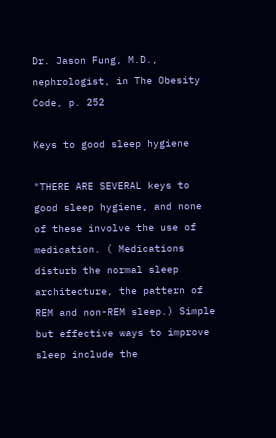Dr. Jason Fung, M.D., nephrologist, in The Obesity Code, p. 252

Keys to good sleep hygiene

"THERE ARE SEVERAL keys to good sleep hygiene, and none of these involve the use of medication. ( Medications disturb the normal sleep architecture, the pattern of REM and non-REM sleep.) Simple but effective ways to improve sleep include the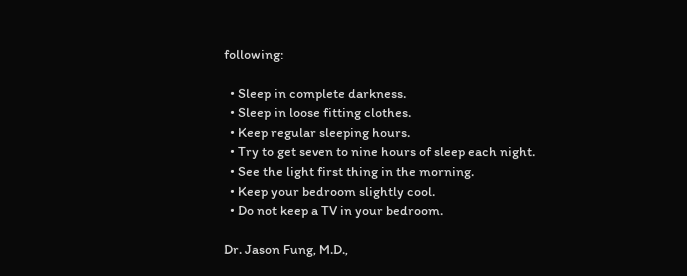following:

  • Sleep in complete darkness.
  • Sleep in loose fitting clothes.
  • Keep regular sleeping hours.
  • Try to get seven to nine hours of sleep each night.
  • See the light first thing in the morning.
  • Keep your bedroom slightly cool.
  • Do not keep a TV in your bedroom.

Dr. Jason Fung, M.D.,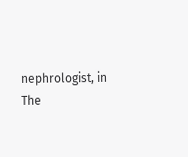nephrologist, in The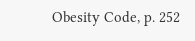Obesity Code, p. 252